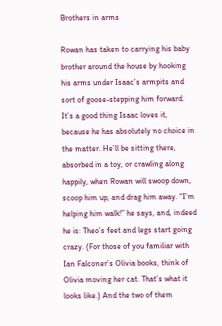Brothers in arms

Rowan has taken to carrying his baby brother around the house by hooking his arms under Isaac’s armpits and sort of goose-stepping him forward. It’s a good thing Isaac loves it, because he has absolutely no choice in the matter. He’ll be sitting there, absorbed in a toy, or crawling along happily, when Rowan will swoop down, scoop him up, and drag him away. “I’m helping him walk!” he says, and, indeed he is: Theo’s feet and legs start going crazy. (For those of you familiar with Ian Falconer’s Olivia books, think of Olivia moving her cat. That’s what it looks like.) And the two of them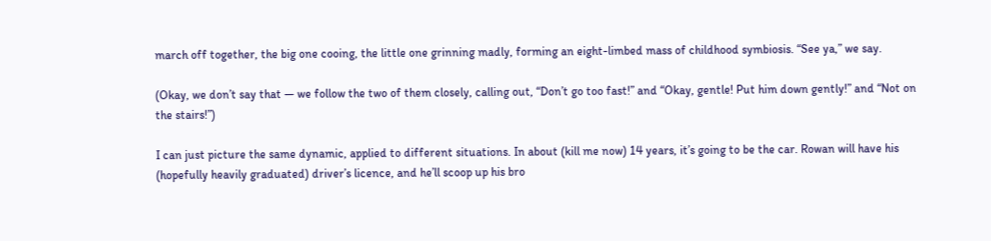march off together, the big one cooing, the little one grinning madly, forming an eight-limbed mass of childhood symbiosis. “See ya,” we say.

(Okay, we don’t say that — we follow the two of them closely, calling out, “Don’t go too fast!” and “Okay, gentle! Put him down gently!” and “Not on the stairs!”)

I can just picture the same dynamic, applied to different situations. In about (kill me now) 14 years, it’s going to be the car. Rowan will have his (hopefully heavily graduated) driver’s licence, and he’ll scoop up his bro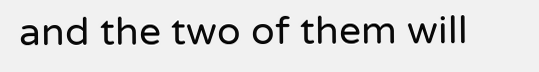and the two of them will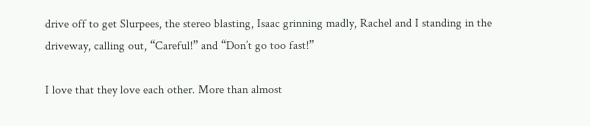drive off to get Slurpees, the stereo blasting, Isaac grinning madly, Rachel and I standing in the driveway, calling out, “Careful!” and “Don’t go too fast!”

I love that they love each other. More than almost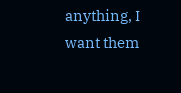anything, I want them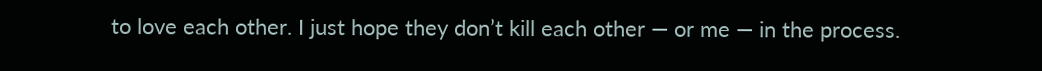to love each other. I just hope they don’t kill each other — or me — in the process.